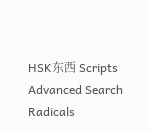HSK东西 Scripts Advanced Search Radicals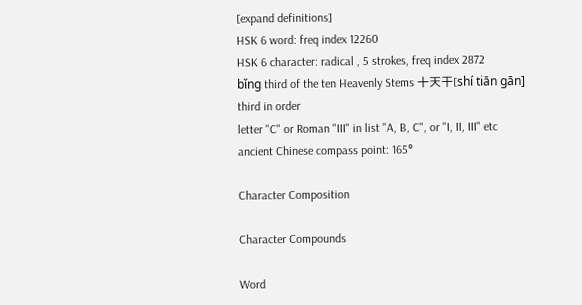[expand definitions]
HSK 6 word: freq index 12260
HSK 6 character: radical , 5 strokes, freq index 2872
bǐng third of the ten Heavenly Stems 十天干[shí tiān gān]
third in order
letter "C" or Roman "III" in list "A, B, C", or "I, II, III" etc
ancient Chinese compass point: 165°

Character Composition

Character Compounds

Word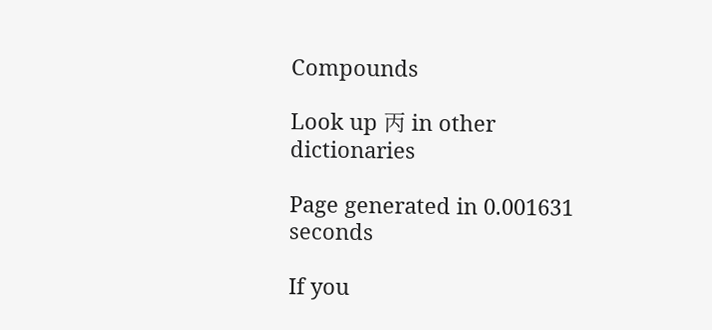Compounds

Look up 丙 in other dictionaries

Page generated in 0.001631 seconds

If you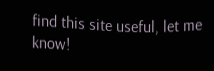find this site useful, let me know!